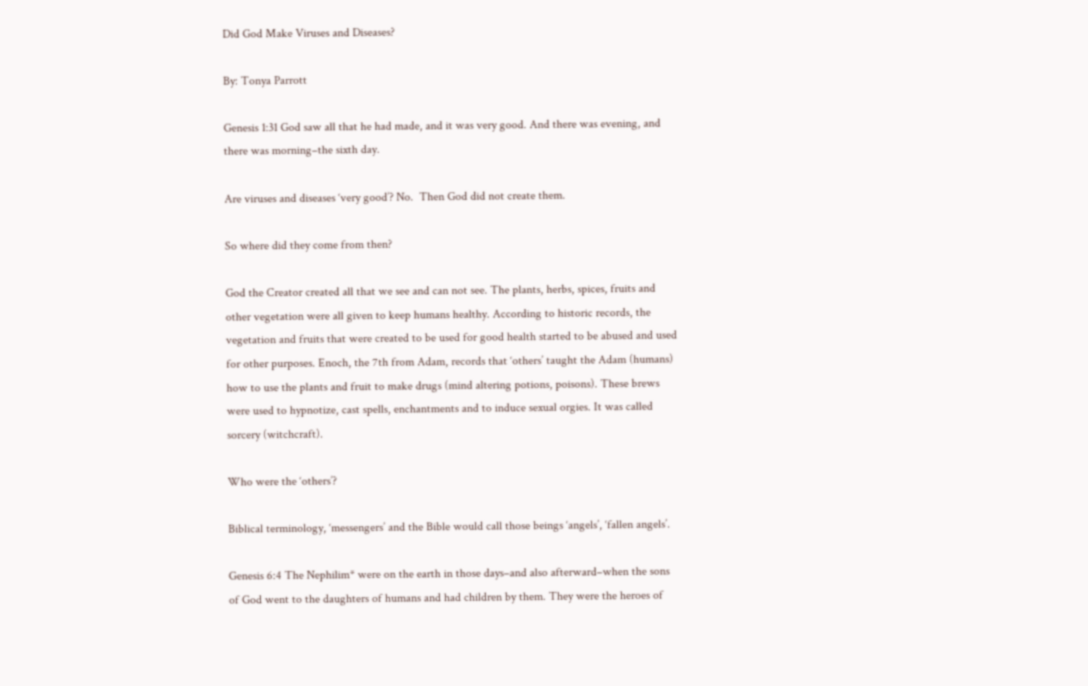Did God Make Viruses and Diseases?

By: Tonya Parrott

Genesis 1:31 God saw all that he had made, and it was very good. And there was evening, and there was morning–the sixth day.

Are viruses and diseases ‘very good’? No.  Then God did not create them.

So where did they come from then?

God the Creator created all that we see and can not see. The plants, herbs, spices, fruits and other vegetation were all given to keep humans healthy. According to historic records, the vegetation and fruits that were created to be used for good health started to be abused and used for other purposes. Enoch, the 7th from Adam, records that ‘others’ taught the Adam (humans) how to use the plants and fruit to make drugs (mind altering potions, poisons). These brews were used to hypnotize, cast spells, enchantments and to induce sexual orgies. It was called sorcery (witchcraft).

Who were the ‘others’?

Biblical terminology, ‘messengers’ and the Bible would call those beings ‘angels’, ‘fallen angels’.

Genesis 6:4 The Nephilim* were on the earth in those days–and also afterward–when the sons of God went to the daughters of humans and had children by them. They were the heroes of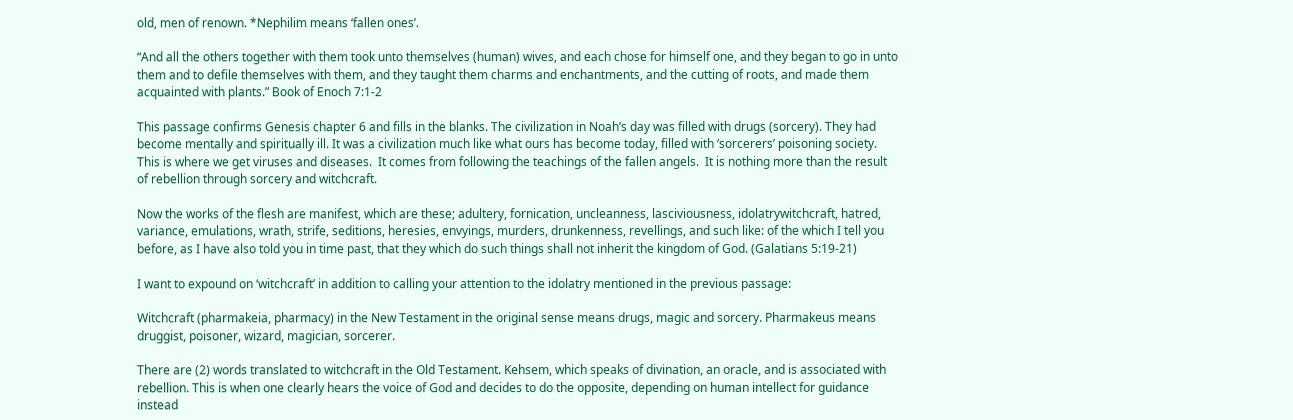old, men of renown. *Nephilim means ‘fallen ones’.

“And all the others together with them took unto themselves (human) wives, and each chose for himself one, and they began to go in unto them and to defile themselves with them, and they taught them charms and enchantments, and the cutting of roots, and made them acquainted with plants.” Book of Enoch 7:1-2

This passage confirms Genesis chapter 6 and fills in the blanks. The civilization in Noah’s day was filled with drugs (sorcery). They had become mentally and spiritually ill. It was a civilization much like what ours has become today, filled with ‘sorcerers’ poisoning society. This is where we get viruses and diseases.  It comes from following the teachings of the fallen angels.  It is nothing more than the result of rebellion through sorcery and witchcraft.

Now the works of the flesh are manifest, which are these; adultery, fornication, uncleanness, lasciviousness, idolatrywitchcraft, hatred, variance, emulations, wrath, strife, seditions, heresies, envyings, murders, drunkenness, revellings, and such like: of the which I tell you before, as I have also told you in time past, that they which do such things shall not inherit the kingdom of God. (Galatians 5:19-21)

I want to expound on ‘witchcraft’ in addition to calling your attention to the idolatry mentioned in the previous passage:

Witchcraft (pharmakeia, pharmacy) in the New Testament in the original sense means drugs, magic and sorcery. Pharmakeus means druggist, poisoner, wizard, magician, sorcerer.

There are (2) words translated to witchcraft in the Old Testament. Kehsem, which speaks of divination, an oracle, and is associated with rebellion. This is when one clearly hears the voice of God and decides to do the opposite, depending on human intellect for guidance instead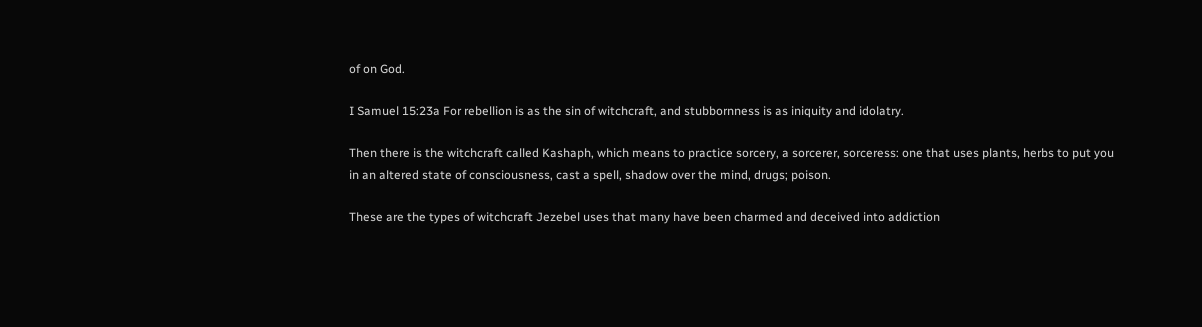of on God.

I Samuel 15:23a For rebellion is as the sin of witchcraft, and stubbornness is as iniquity and idolatry.

Then there is the witchcraft called Kashaph, which means to practice sorcery, a sorcerer, sorceress: one that uses plants, herbs to put you in an altered state of consciousness, cast a spell, shadow over the mind, drugs; poison.

These are the types of witchcraft Jezebel uses that many have been charmed and deceived into addiction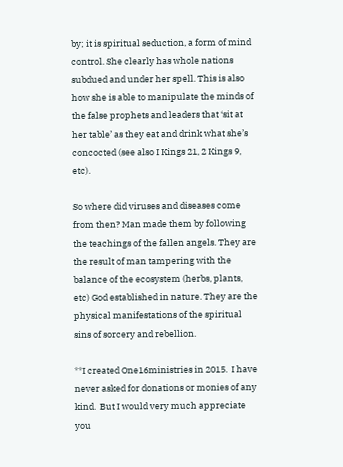by; it is spiritual seduction, a form of mind control. She clearly has whole nations subdued and under her spell. This is also how she is able to manipulate the minds of the false prophets and leaders that ‘sit at her table’ as they eat and drink what she’s concocted (see also I Kings 21, 2 Kings 9, etc).

So where did viruses and diseases come from then? Man made them by following the teachings of the fallen angels. They are the result of man tampering with the balance of the ecosystem (herbs, plants, etc) God established in nature. They are the physical manifestations of the spiritual sins of sorcery and rebellion.

**I created One16ministries in 2015.  I have never asked for donations or monies of any kind.  But I would very much appreciate you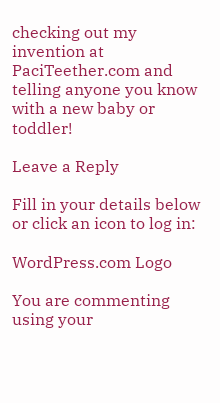checking out my invention at PaciTeether.com and telling anyone you know with a new baby or toddler!

Leave a Reply

Fill in your details below or click an icon to log in:

WordPress.com Logo

You are commenting using your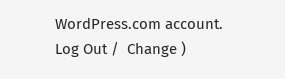WordPress.com account. Log Out /  Change )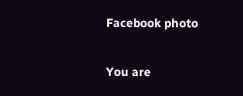Facebook photo

You are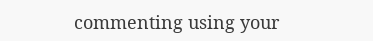commenting using your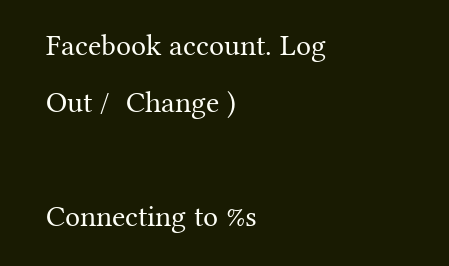Facebook account. Log Out /  Change )

Connecting to %s